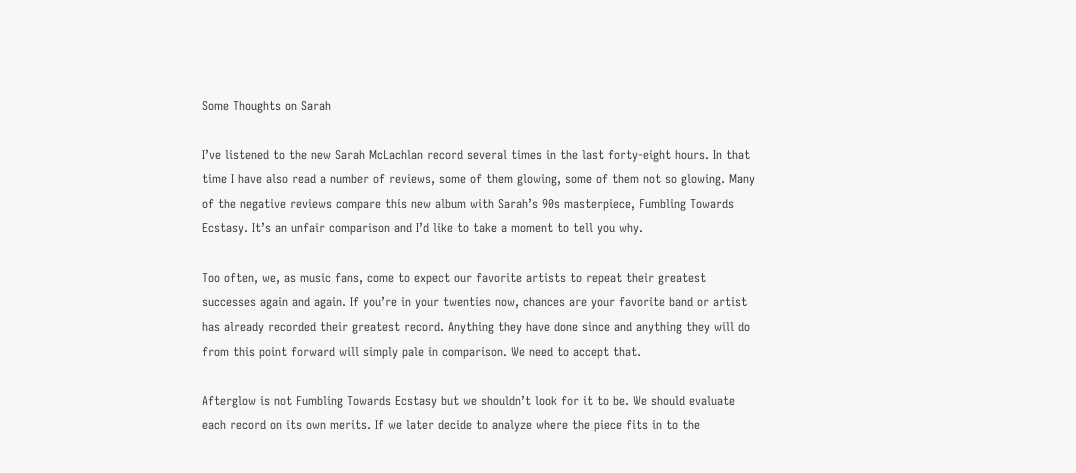Some Thoughts on Sarah

I’ve listened to the new Sarah McLachlan record several times in the last forty-eight hours. In that time I have also read a number of reviews, some of them glowing, some of them not so glowing. Many of the negative reviews compare this new album with Sarah’s 90s masterpiece, Fumbling Towards Ecstasy. It’s an unfair comparison and I’d like to take a moment to tell you why.

Too often, we, as music fans, come to expect our favorite artists to repeat their greatest successes again and again. If you’re in your twenties now, chances are your favorite band or artist has already recorded their greatest record. Anything they have done since and anything they will do from this point forward will simply pale in comparison. We need to accept that.

Afterglow is not Fumbling Towards Ecstasy but we shouldn’t look for it to be. We should evaluate each record on its own merits. If we later decide to analyze where the piece fits in to the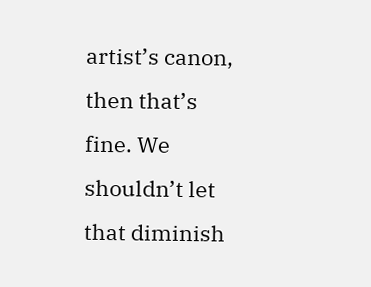artist’s canon, then that’s fine. We shouldn’t let that diminish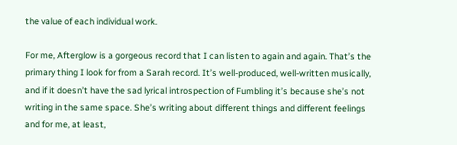the value of each individual work.

For me, Afterglow is a gorgeous record that I can listen to again and again. That’s the primary thing I look for from a Sarah record. It’s well-produced, well-written musically, and if it doesn’t have the sad lyrical introspection of Fumbling it’s because she’s not writing in the same space. She’s writing about different things and different feelings and for me, at least,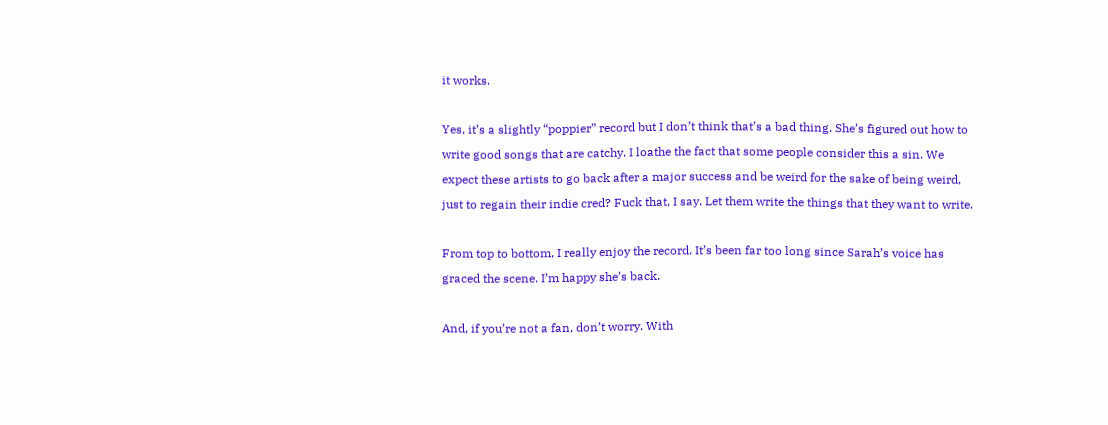it works.

Yes, it’s a slightly “poppier” record but I don’t think that’s a bad thing. She’s figured out how to write good songs that are catchy. I loathe the fact that some people consider this a sin. We expect these artists to go back after a major success and be weird for the sake of being weird, just to regain their indie cred? Fuck that, I say. Let them write the things that they want to write.

From top to bottom, I really enjoy the record. It’s been far too long since Sarah’s voice has graced the scene. I’m happy she’s back.

And, if you’re not a fan, don’t worry. With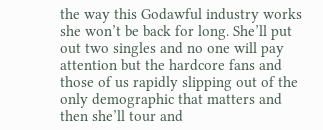the way this Godawful industry works she won’t be back for long. She’ll put out two singles and no one will pay attention but the hardcore fans and those of us rapidly slipping out of the only demographic that matters and then she’ll tour and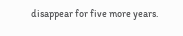disappear for five more years.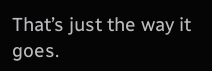That’s just the way it goes.